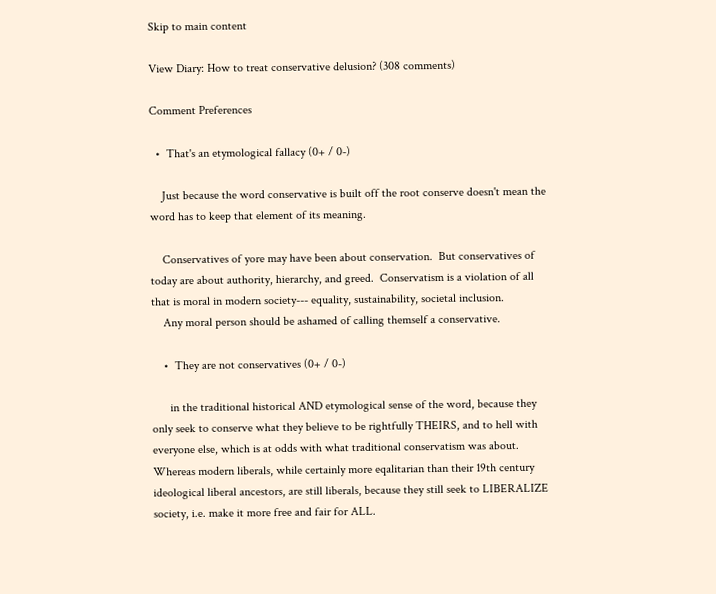Skip to main content

View Diary: How to treat conservative delusion? (308 comments)

Comment Preferences

  •  That's an etymological fallacy (0+ / 0-)

    Just because the word conservative is built off the root conserve doesn't mean the word has to keep that element of its meaning.

    Conservatives of yore may have been about conservation.  But conservatives of today are about authority, hierarchy, and greed.  Conservatism is a violation of all that is moral in modern society--- equality, sustainability, societal inclusion.
    Any moral person should be ashamed of calling themself a conservative.

    •  They are not conservatives (0+ / 0-)

      in the traditional historical AND etymological sense of the word, because they only seek to conserve what they believe to be rightfully THEIRS, and to hell with everyone else, which is at odds with what traditional conservatism was about. Whereas modern liberals, while certainly more eqalitarian than their 19th century ideological liberal ancestors, are still liberals, because they still seek to LIBERALIZE society, i.e. make it more free and fair for ALL.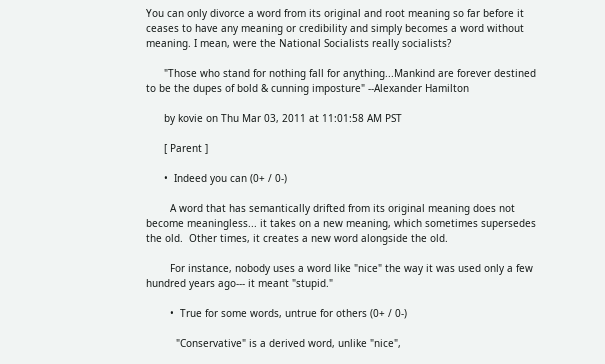You can only divorce a word from its original and root meaning so far before it ceases to have any meaning or credibility and simply becomes a word without meaning. I mean, were the National Socialists really socialists?

      "Those who stand for nothing fall for anything...Mankind are forever destined to be the dupes of bold & cunning imposture" --Alexander Hamilton

      by kovie on Thu Mar 03, 2011 at 11:01:58 AM PST

      [ Parent ]

      •  Indeed you can (0+ / 0-)

        A word that has semantically drifted from its original meaning does not become meaningless... it takes on a new meaning, which sometimes supersedes the old.  Other times, it creates a new word alongside the old.

        For instance, nobody uses a word like "nice" the way it was used only a few hundred years ago--- it meant "stupid."

        •  True for some words, untrue for others (0+ / 0-)

          "Conservative" is a derived word, unlike "nice",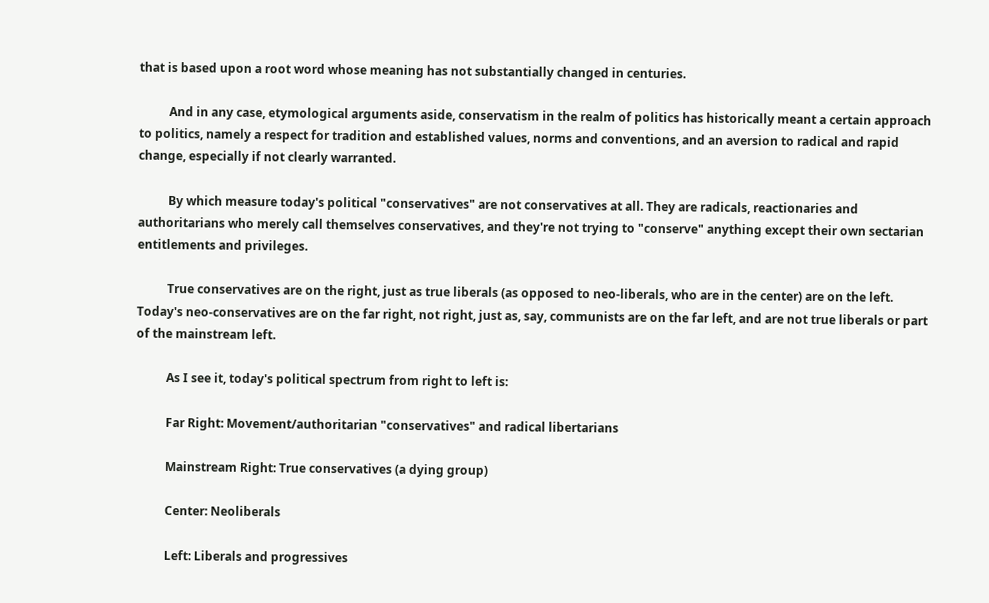that is based upon a root word whose meaning has not substantially changed in centuries.

          And in any case, etymological arguments aside, conservatism in the realm of politics has historically meant a certain approach to politics, namely a respect for tradition and established values, norms and conventions, and an aversion to radical and rapid change, especially if not clearly warranted.

          By which measure today's political "conservatives" are not conservatives at all. They are radicals, reactionaries and authoritarians who merely call themselves conservatives, and they're not trying to "conserve" anything except their own sectarian entitlements and privileges.

          True conservatives are on the right, just as true liberals (as opposed to neo-liberals, who are in the center) are on the left. Today's neo-conservatives are on the far right, not right, just as, say, communists are on the far left, and are not true liberals or part of the mainstream left.

          As I see it, today's political spectrum from right to left is:

          Far Right: Movement/authoritarian "conservatives" and radical libertarians

          Mainstream Right: True conservatives (a dying group)

          Center: Neoliberals

          Left: Liberals and progressives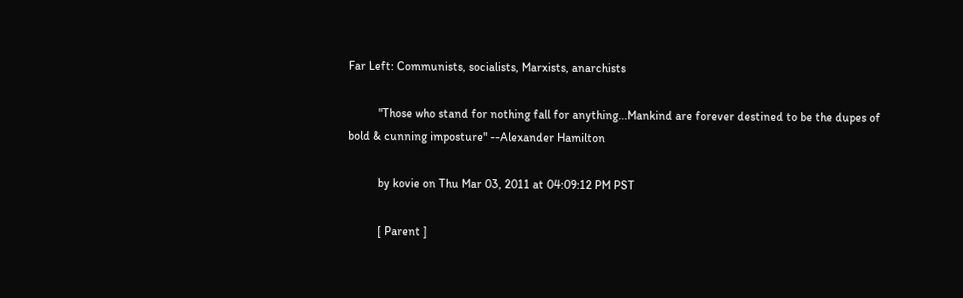Far Left: Communists, socialists, Marxists, anarchists

          "Those who stand for nothing fall for anything...Mankind are forever destined to be the dupes of bold & cunning imposture" --Alexander Hamilton

          by kovie on Thu Mar 03, 2011 at 04:09:12 PM PST

          [ Parent ]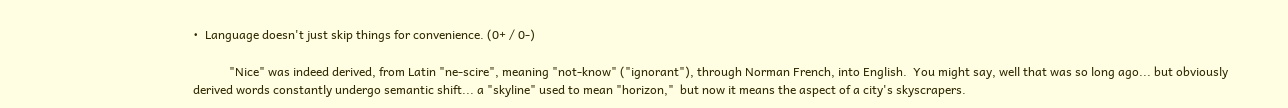•  Language doesn't just skip things for convenience. (0+ / 0-)

            "Nice" was indeed derived, from Latin "ne-scire", meaning "not-know" ("ignorant"), through Norman French, into English.  You might say, well that was so long ago... but obviously derived words constantly undergo semantic shift... a "skyline" used to mean "horizon,"  but now it means the aspect of a city's skyscrapers.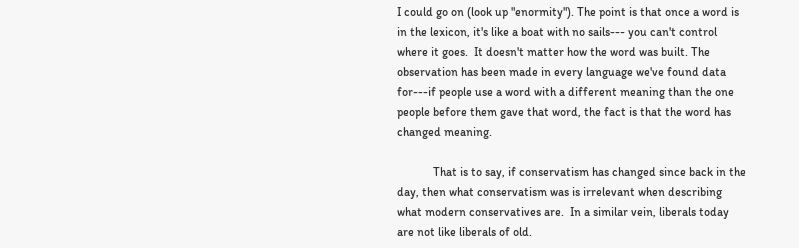I could go on (look up "enormity"). The point is that once a word is in the lexicon, it's like a boat with no sails--- you can't control where it goes.  It doesn't matter how the word was built. The observation has been made in every language we've found data for---if people use a word with a different meaning than the one people before them gave that word, the fact is that the word has changed meaning.

            That is to say, if conservatism has changed since back in the day, then what conservatism was is irrelevant when describing what modern conservatives are.  In a similar vein, liberals today are not like liberals of old.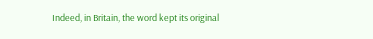Indeed, in Britain, the word kept its original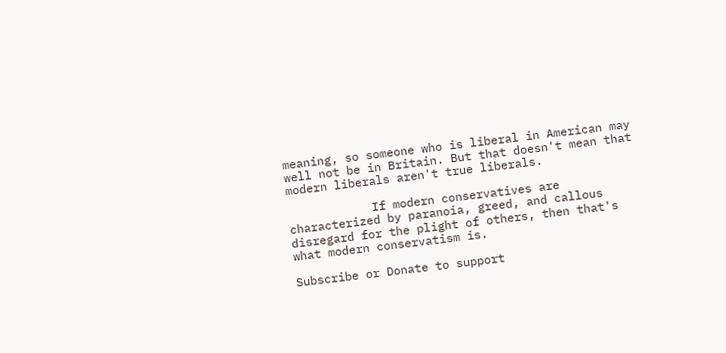meaning, so someone who is liberal in American may well not be in Britain. But that doesn't mean that modern liberals aren't true liberals.

            If modern conservatives are characterized by paranoia, greed, and callous disregard for the plight of others, then that's what modern conservatism is.

Subscribe or Donate to support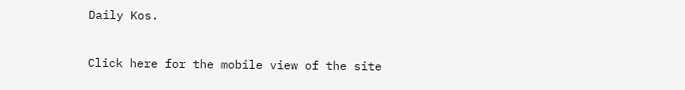Daily Kos.

Click here for the mobile view of the site